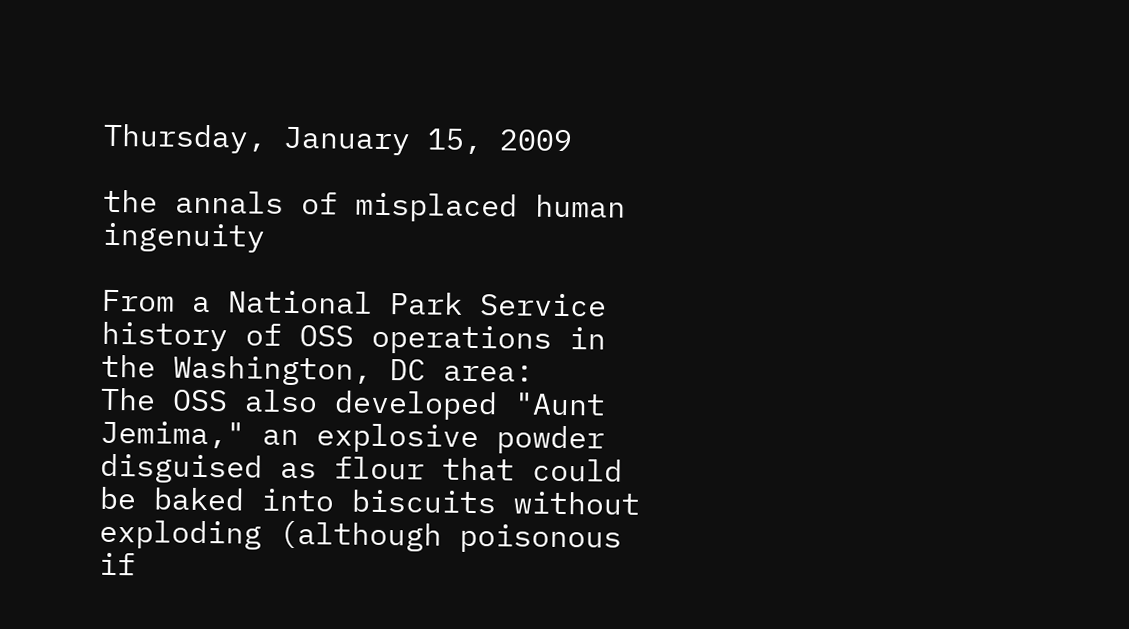Thursday, January 15, 2009

the annals of misplaced human ingenuity

From a National Park Service history of OSS operations in the Washington, DC area:
The OSS also developed "Aunt Jemima," an explosive powder disguised as flour that could be baked into biscuits without exploding (although poisonous if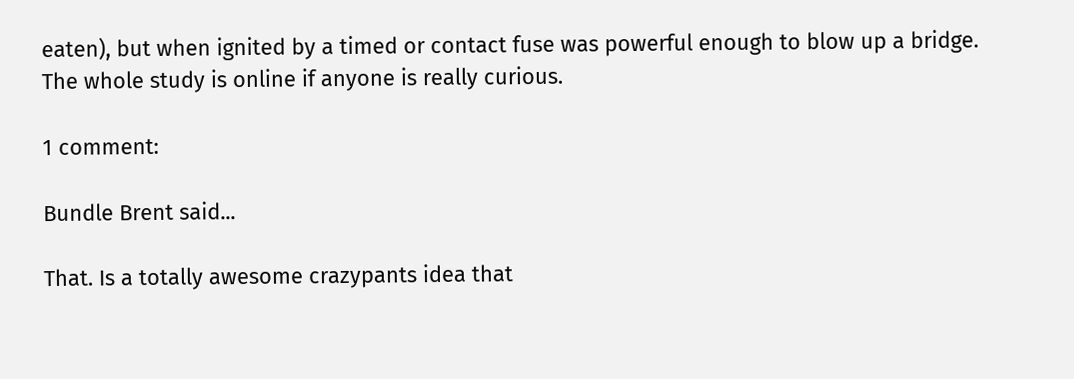eaten), but when ignited by a timed or contact fuse was powerful enough to blow up a bridge.
The whole study is online if anyone is really curious.

1 comment:

Bundle Brent said...

That. Is a totally awesome crazypants idea that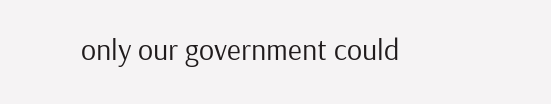only our government could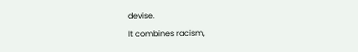devise.
It combines racism,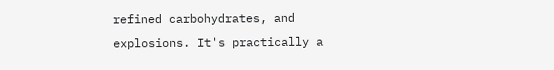refined carbohydrates, and explosions. It's practically a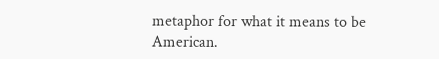metaphor for what it means to be American.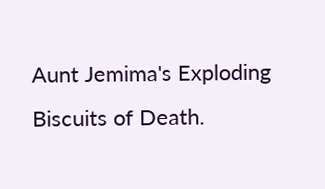Aunt Jemima's Exploding Biscuits of Death.